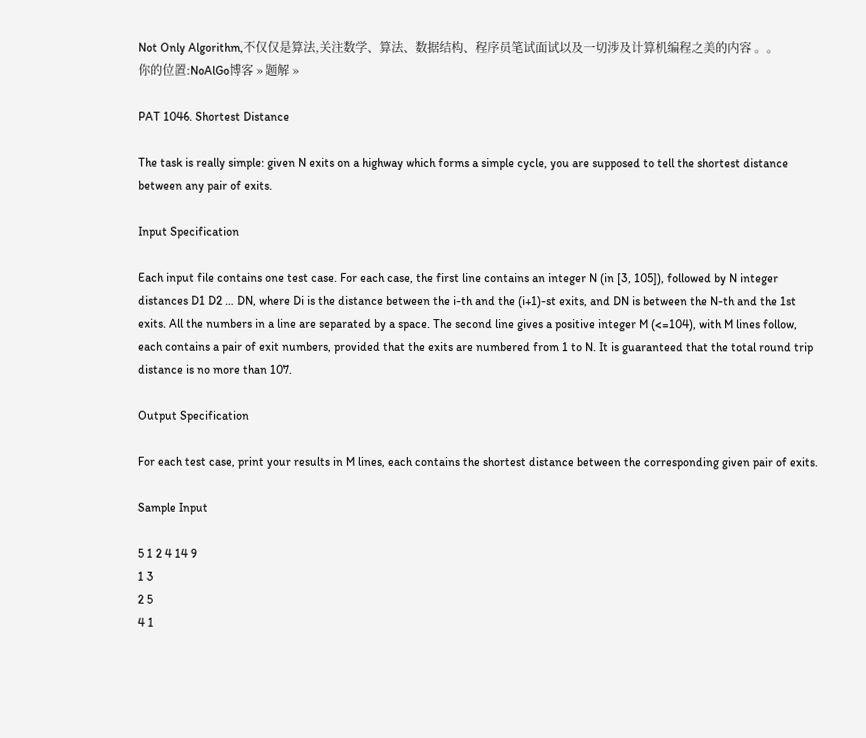Not Only Algorithm,不仅仅是算法,关注数学、算法、数据结构、程序员笔试面试以及一切涉及计算机编程之美的内容 。。
你的位置:NoAlGo博客 » 题解 »

PAT 1046. Shortest Distance

The task is really simple: given N exits on a highway which forms a simple cycle, you are supposed to tell the shortest distance between any pair of exits.

Input Specification

Each input file contains one test case. For each case, the first line contains an integer N (in [3, 105]), followed by N integer distances D1 D2 … DN, where Di is the distance between the i-th and the (i+1)-st exits, and DN is between the N-th and the 1st exits. All the numbers in a line are separated by a space. The second line gives a positive integer M (<=104), with M lines follow, each contains a pair of exit numbers, provided that the exits are numbered from 1 to N. It is guaranteed that the total round trip distance is no more than 107.

Output Specification

For each test case, print your results in M lines, each contains the shortest distance between the corresponding given pair of exits.

Sample Input

5 1 2 4 14 9
1 3
2 5
4 1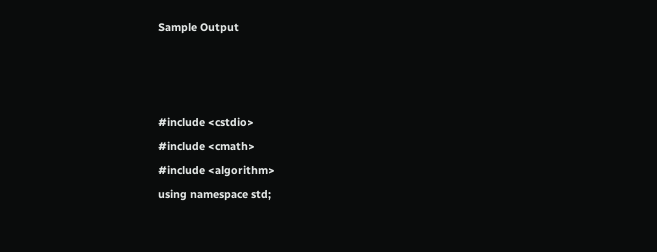Sample Output



#include <cstdio>
#include <cmath>
#include <algorithm>
using namespace std;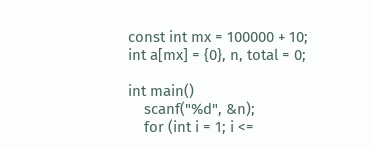const int mx = 100000 + 10;
int a[mx] = {0}, n, total = 0;

int main()
    scanf("%d", &n);
    for (int i = 1; i <=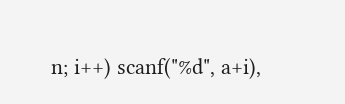n; i++) scanf("%d", a+i),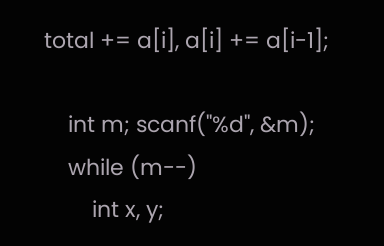total += a[i], a[i] += a[i-1];

    int m; scanf("%d", &m);
    while (m--)
        int x, y;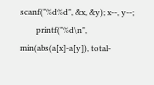scanf("%d%d", &x, &y); x--, y--;
        printf("%d\n", min(abs(a[x]-a[y]), total-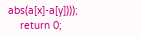abs(a[x]-a[y])));
    return 0;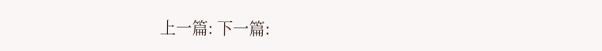上一篇: 下一篇: